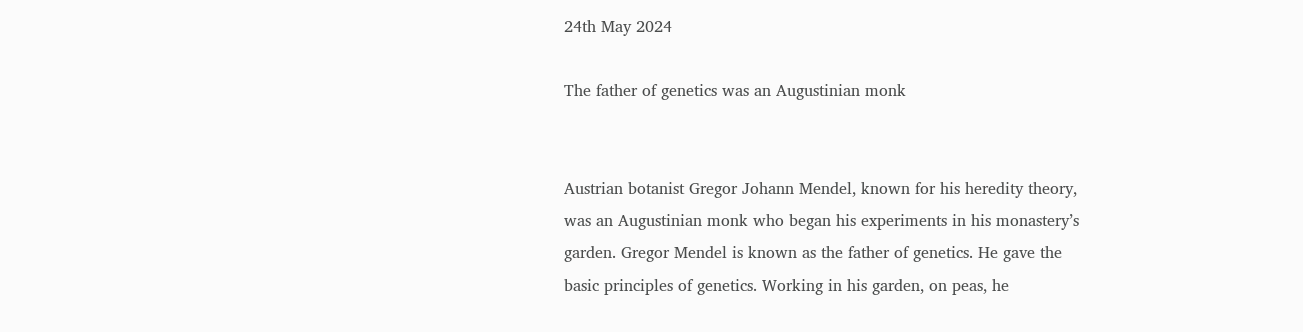24th May 2024

The father of genetics was an Augustinian monk


Austrian botanist Gregor Johann Mendel, known for his heredity theory, was an Augustinian monk who began his experiments in his monastery’s garden. Gregor Mendel is known as the father of genetics. He gave the basic principles of genetics. Working in his garden, on peas, he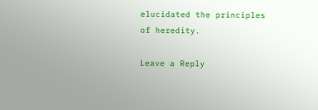elucidated the principles of heredity.

Leave a Reply